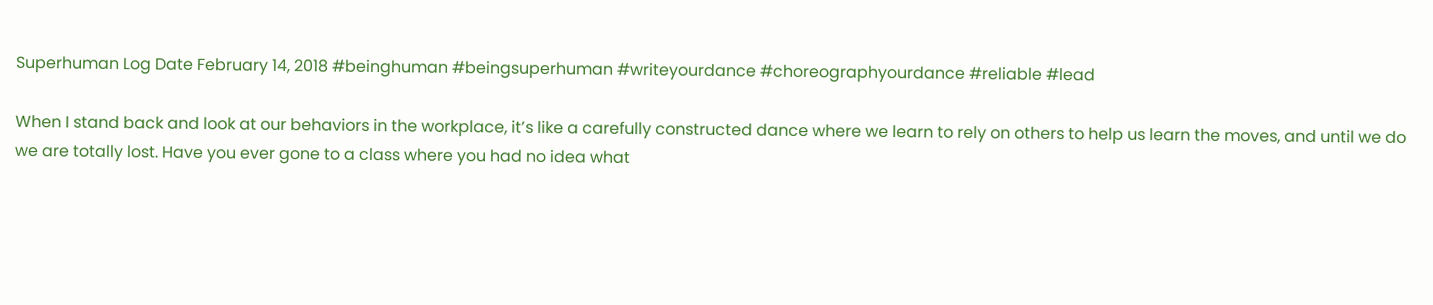Superhuman Log Date February 14, 2018 #beinghuman #beingsuperhuman #writeyourdance #choreographyourdance #reliable #lead

When I stand back and look at our behaviors in the workplace, it’s like a carefully constructed dance where we learn to rely on others to help us learn the moves, and until we do we are totally lost. Have you ever gone to a class where you had no idea what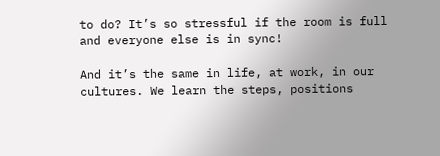to do? It’s so stressful if the room is full and everyone else is in sync!

And it’s the same in life, at work, in our cultures. We learn the steps, positions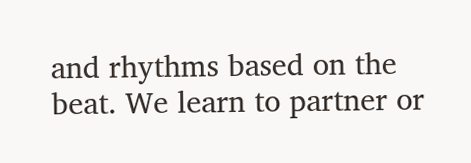and rhythms based on the beat. We learn to partner or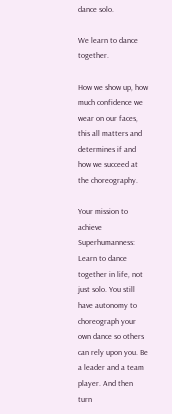dance solo.

We learn to dance together.

How we show up, how much confidence we wear on our faces, this all matters and determines if and how we succeed at the choreography.

Your mission to achieve Superhumanness: Learn to dance together in life, not just solo. You still have autonomy to choreograph your own dance so others can rely upon you. Be a leader and a team player. And then turn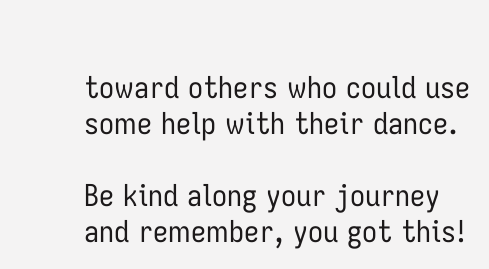toward others who could use some help with their dance.

Be kind along your journey and remember, you got this!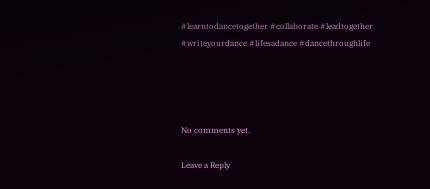#learntodancetogether #collaborate #leadtogether #writeyourdance #lifesadance #dancethroughlife




No comments yet.

Leave a Reply